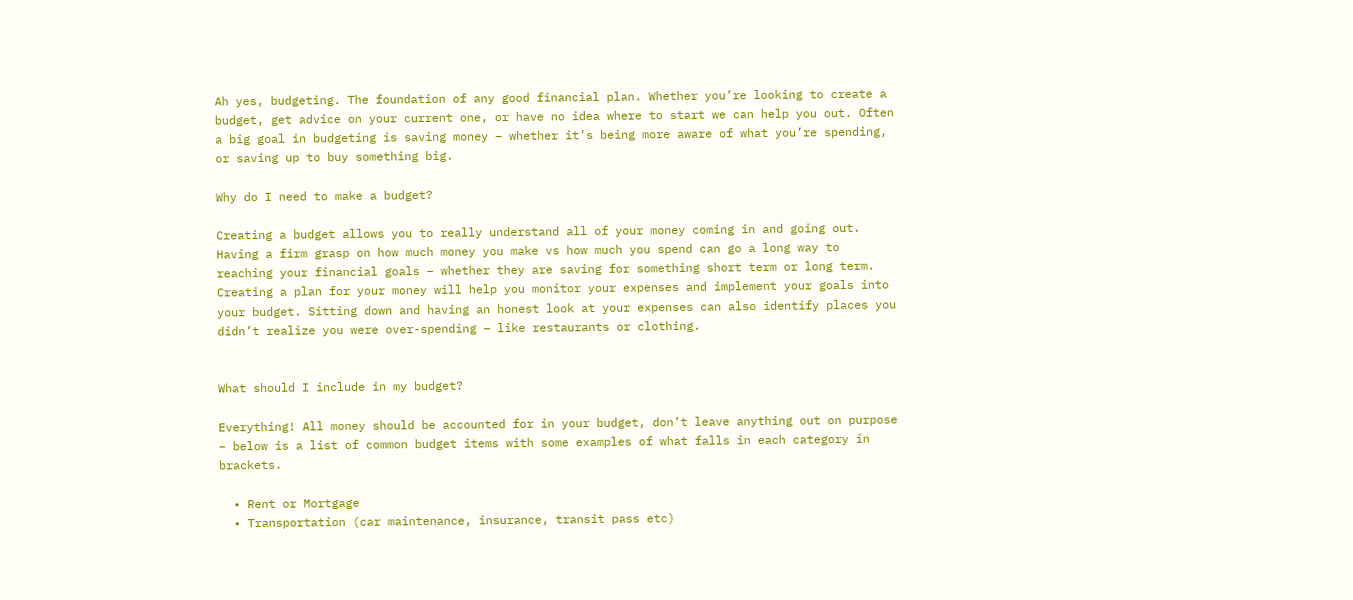Ah yes, budgeting. The foundation of any good financial plan. Whether you’re looking to create a budget, get advice on your current one, or have no idea where to start we can help you out. Often a big goal in budgeting is saving money – whether it’s being more aware of what you’re spending, or saving up to buy something big.

Why do I need to make a budget?

Creating a budget allows you to really understand all of your money coming in and going out. Having a firm grasp on how much money you make vs how much you spend can go a long way to reaching your financial goals – whether they are saving for something short term or long term. Creating a plan for your money will help you monitor your expenses and implement your goals into your budget. Sitting down and having an honest look at your expenses can also identify places you didn’t realize you were over-spending – like restaurants or clothing.


What should I include in my budget?

Everything! All money should be accounted for in your budget, don’t leave anything out on purpose – below is a list of common budget items with some examples of what falls in each category in brackets.

  • Rent or Mortgage
  • Transportation (car maintenance, insurance, transit pass etc)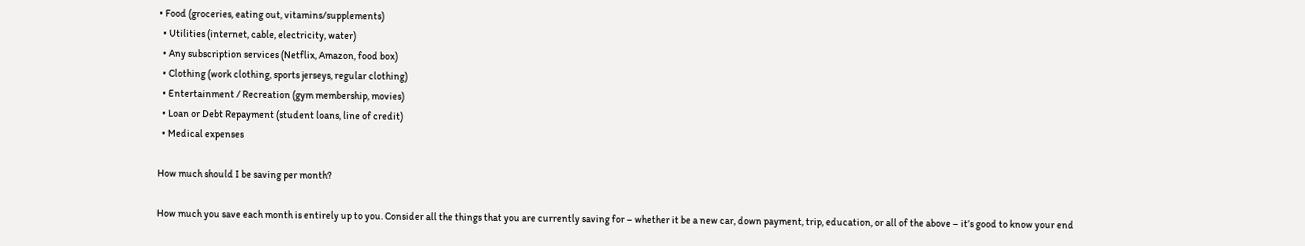• Food (groceries, eating out, vitamins/supplements)
  • Utilities (internet, cable, electricity, water)
  • Any subscription services (Netflix, Amazon, food box)
  • Clothing (work clothing, sports jerseys, regular clothing)
  • Entertainment / Recreation (gym membership, movies)
  • Loan or Debt Repayment (student loans, line of credit)
  • Medical expenses

How much should I be saving per month?

How much you save each month is entirely up to you. Consider all the things that you are currently saving for – whether it be a new car, down payment, trip, education, or all of the above – it’s good to know your end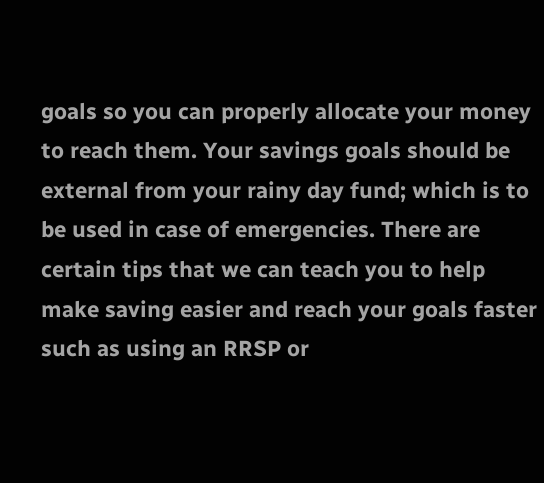goals so you can properly allocate your money to reach them. Your savings goals should be external from your rainy day fund; which is to be used in case of emergencies. There are certain tips that we can teach you to help make saving easier and reach your goals faster such as using an RRSP or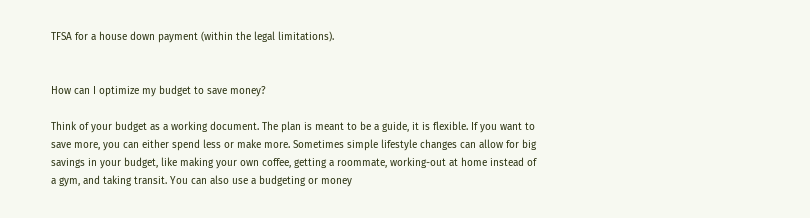TFSA for a house down payment (within the legal limitations).


How can I optimize my budget to save money?

Think of your budget as a working document. The plan is meant to be a guide, it is flexible. If you want to save more, you can either spend less or make more. Sometimes simple lifestyle changes can allow for big savings in your budget, like making your own coffee, getting a roommate, working-out at home instead of a gym, and taking transit. You can also use a budgeting or money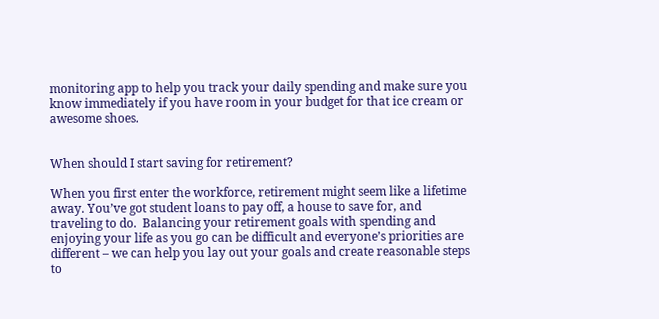monitoring app to help you track your daily spending and make sure you know immediately if you have room in your budget for that ice cream or awesome shoes.


When should I start saving for retirement?

When you first enter the workforce, retirement might seem like a lifetime away. You’ve got student loans to pay off, a house to save for, and traveling to do.  Balancing your retirement goals with spending and enjoying your life as you go can be difficult and everyone’s priorities are different – we can help you lay out your goals and create reasonable steps to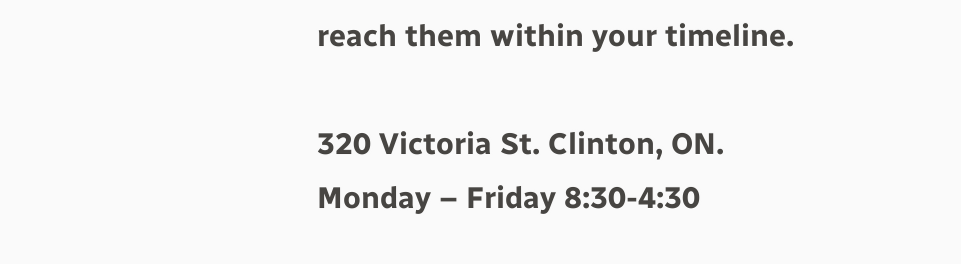reach them within your timeline.

320 Victoria St. Clinton, ON.
Monday – Friday 8:30-4:30